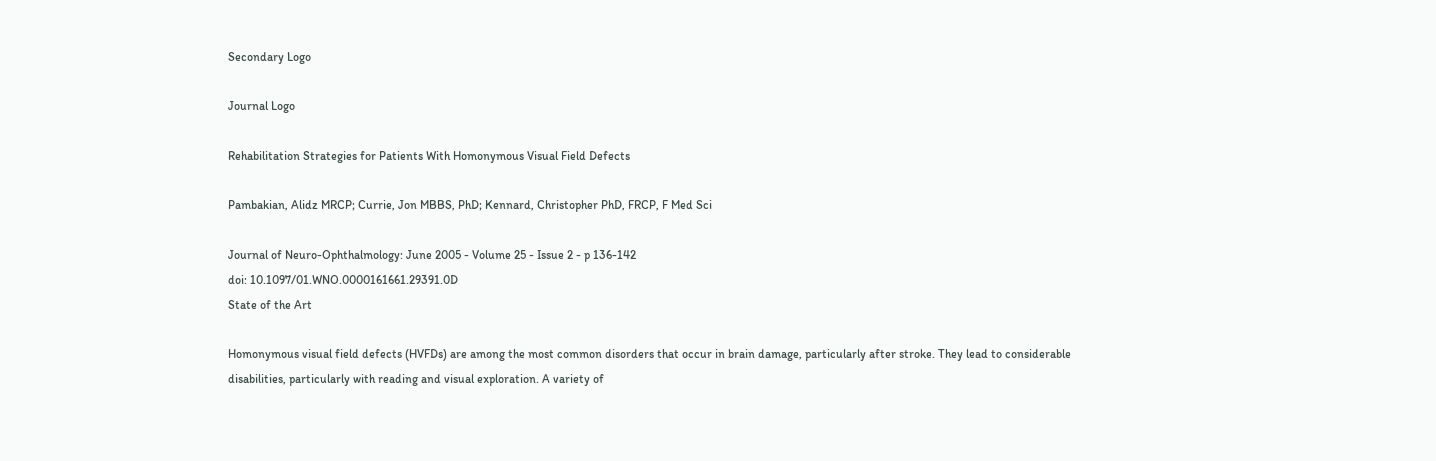Secondary Logo

Journal Logo

Rehabilitation Strategies for Patients With Homonymous Visual Field Defects

Pambakian, Alidz MRCP; Currie, Jon MBBS, PhD; Kennard, Christopher PhD, FRCP, F Med Sci

Journal of Neuro-Ophthalmology: June 2005 - Volume 25 - Issue 2 - p 136-142
doi: 10.1097/01.WNO.0000161661.29391.0D
State of the Art

Homonymous visual field defects (HVFDs) are among the most common disorders that occur in brain damage, particularly after stroke. They lead to considerable disabilities, particularly with reading and visual exploration. A variety of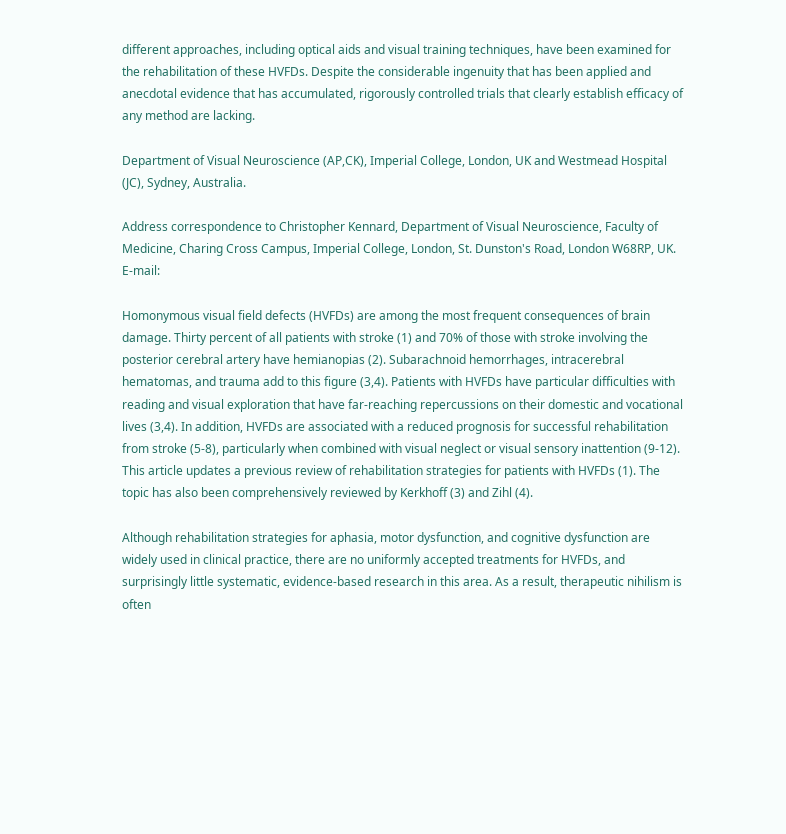different approaches, including optical aids and visual training techniques, have been examined for the rehabilitation of these HVFDs. Despite the considerable ingenuity that has been applied and anecdotal evidence that has accumulated, rigorously controlled trials that clearly establish efficacy of any method are lacking.

Department of Visual Neuroscience (AP,CK), Imperial College, London, UK and Westmead Hospital (JC), Sydney, Australia.

Address correspondence to Christopher Kennard, Department of Visual Neuroscience, Faculty of Medicine, Charing Cross Campus, Imperial College, London, St. Dunston's Road, London W68RP, UK. E-mail:

Homonymous visual field defects (HVFDs) are among the most frequent consequences of brain damage. Thirty percent of all patients with stroke (1) and 70% of those with stroke involving the posterior cerebral artery have hemianopias (2). Subarachnoid hemorrhages, intracerebral hematomas, and trauma add to this figure (3,4). Patients with HVFDs have particular difficulties with reading and visual exploration that have far-reaching repercussions on their domestic and vocational lives (3,4). In addition, HVFDs are associated with a reduced prognosis for successful rehabilitation from stroke (5-8), particularly when combined with visual neglect or visual sensory inattention (9-12). This article updates a previous review of rehabilitation strategies for patients with HVFDs (1). The topic has also been comprehensively reviewed by Kerkhoff (3) and Zihl (4).

Although rehabilitation strategies for aphasia, motor dysfunction, and cognitive dysfunction are widely used in clinical practice, there are no uniformly accepted treatments for HVFDs, and surprisingly little systematic, evidence-based research in this area. As a result, therapeutic nihilism is often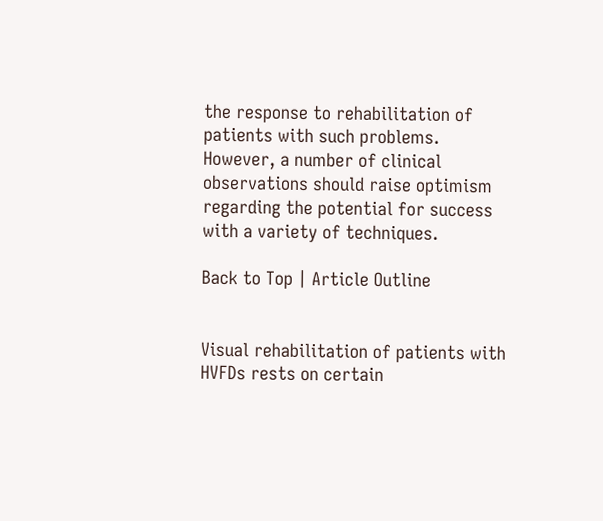the response to rehabilitation of patients with such problems. However, a number of clinical observations should raise optimism regarding the potential for success with a variety of techniques.

Back to Top | Article Outline


Visual rehabilitation of patients with HVFDs rests on certain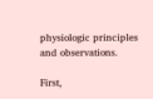physiologic principles and observations.

First,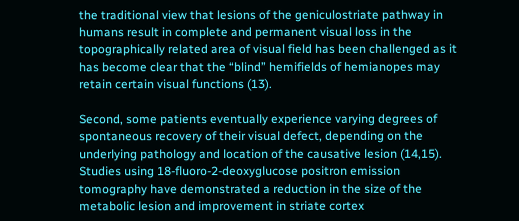the traditional view that lesions of the geniculostriate pathway in humans result in complete and permanent visual loss in the topographically related area of visual field has been challenged as it has become clear that the “blind” hemifields of hemianopes may retain certain visual functions (13).

Second, some patients eventually experience varying degrees of spontaneous recovery of their visual defect, depending on the underlying pathology and location of the causative lesion (14,15). Studies using 18-fluoro-2-deoxyglucose positron emission tomography have demonstrated a reduction in the size of the metabolic lesion and improvement in striate cortex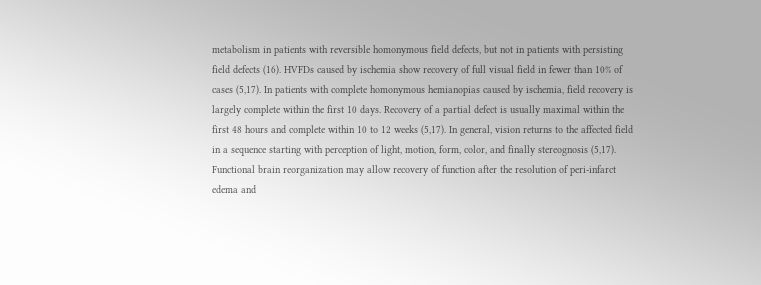metabolism in patients with reversible homonymous field defects, but not in patients with persisting field defects (16). HVFDs caused by ischemia show recovery of full visual field in fewer than 10% of cases (5,17). In patients with complete homonymous hemianopias caused by ischemia, field recovery is largely complete within the first 10 days. Recovery of a partial defect is usually maximal within the first 48 hours and complete within 10 to 12 weeks (5,17). In general, vision returns to the affected field in a sequence starting with perception of light, motion, form, color, and finally stereognosis (5,17). Functional brain reorganization may allow recovery of function after the resolution of peri-infarct edema and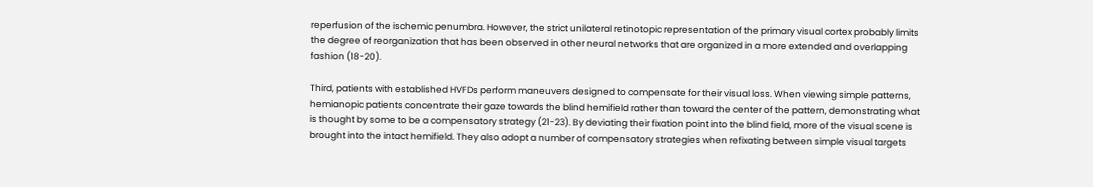reperfusion of the ischemic penumbra. However, the strict unilateral retinotopic representation of the primary visual cortex probably limits the degree of reorganization that has been observed in other neural networks that are organized in a more extended and overlapping fashion (18-20).

Third, patients with established HVFDs perform maneuvers designed to compensate for their visual loss. When viewing simple patterns, hemianopic patients concentrate their gaze towards the blind hemifield rather than toward the center of the pattern, demonstrating what is thought by some to be a compensatory strategy (21-23). By deviating their fixation point into the blind field, more of the visual scene is brought into the intact hemifield. They also adopt a number of compensatory strategies when refixating between simple visual targets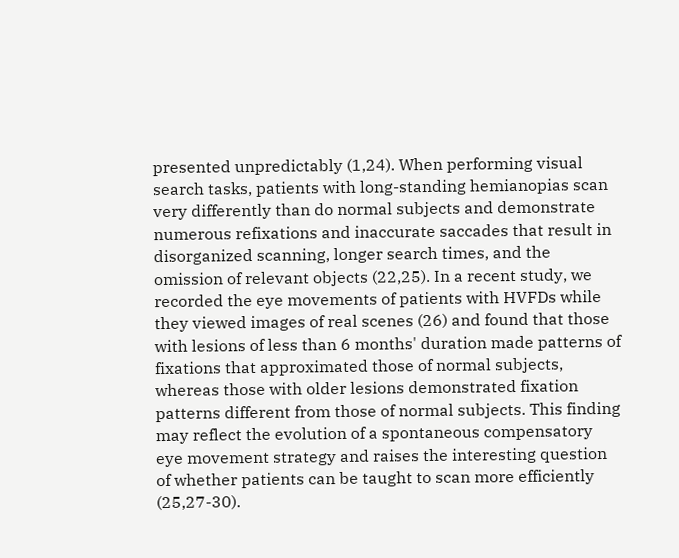presented unpredictably (1,24). When performing visual search tasks, patients with long-standing hemianopias scan very differently than do normal subjects and demonstrate numerous refixations and inaccurate saccades that result in disorganized scanning, longer search times, and the omission of relevant objects (22,25). In a recent study, we recorded the eye movements of patients with HVFDs while they viewed images of real scenes (26) and found that those with lesions of less than 6 months' duration made patterns of fixations that approximated those of normal subjects, whereas those with older lesions demonstrated fixation patterns different from those of normal subjects. This finding may reflect the evolution of a spontaneous compensatory eye movement strategy and raises the interesting question of whether patients can be taught to scan more efficiently (25,27-30).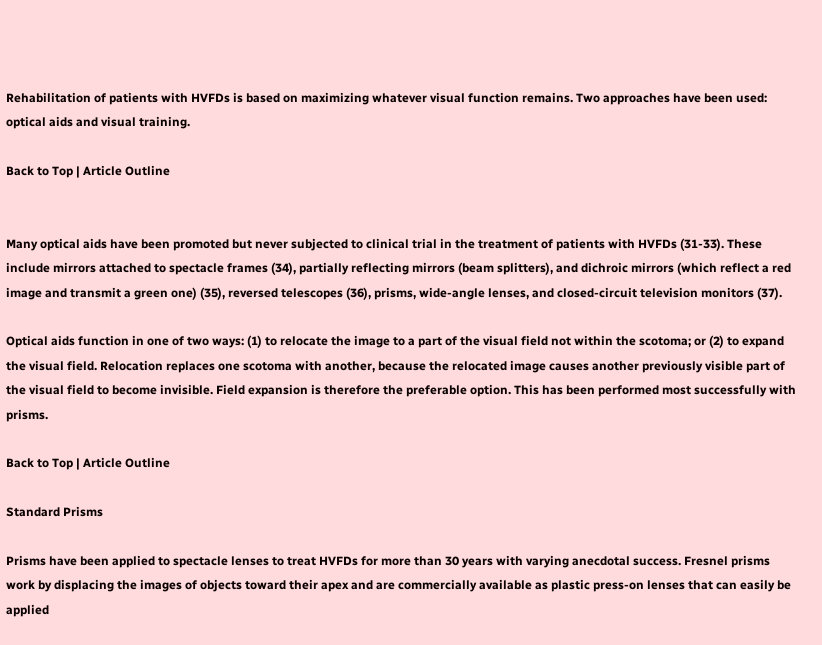Rehabilitation of patients with HVFDs is based on maximizing whatever visual function remains. Two approaches have been used: optical aids and visual training.

Back to Top | Article Outline


Many optical aids have been promoted but never subjected to clinical trial in the treatment of patients with HVFDs (31-33). These include mirrors attached to spectacle frames (34), partially reflecting mirrors (beam splitters), and dichroic mirrors (which reflect a red image and transmit a green one) (35), reversed telescopes (36), prisms, wide-angle lenses, and closed-circuit television monitors (37).

Optical aids function in one of two ways: (1) to relocate the image to a part of the visual field not within the scotoma; or (2) to expand the visual field. Relocation replaces one scotoma with another, because the relocated image causes another previously visible part of the visual field to become invisible. Field expansion is therefore the preferable option. This has been performed most successfully with prisms.

Back to Top | Article Outline

Standard Prisms

Prisms have been applied to spectacle lenses to treat HVFDs for more than 30 years with varying anecdotal success. Fresnel prisms work by displacing the images of objects toward their apex and are commercially available as plastic press-on lenses that can easily be applied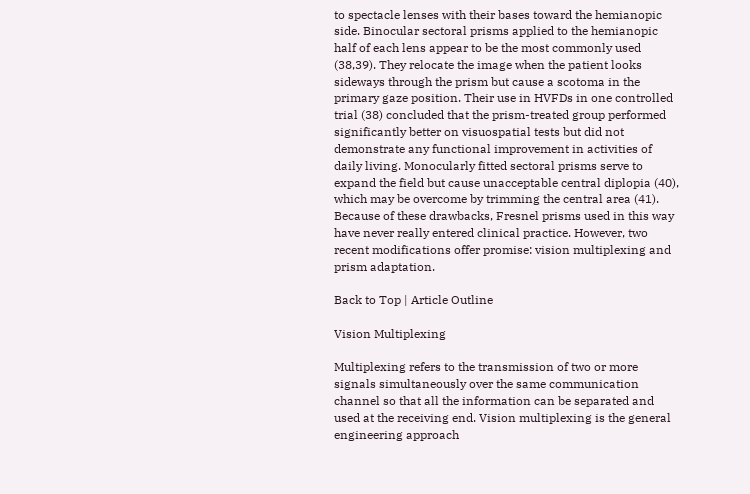to spectacle lenses with their bases toward the hemianopic side. Binocular sectoral prisms applied to the hemianopic half of each lens appear to be the most commonly used (38,39). They relocate the image when the patient looks sideways through the prism but cause a scotoma in the primary gaze position. Their use in HVFDs in one controlled trial (38) concluded that the prism-treated group performed significantly better on visuospatial tests but did not demonstrate any functional improvement in activities of daily living. Monocularly fitted sectoral prisms serve to expand the field but cause unacceptable central diplopia (40), which may be overcome by trimming the central area (41). Because of these drawbacks, Fresnel prisms used in this way have never really entered clinical practice. However, two recent modifications offer promise: vision multiplexing and prism adaptation.

Back to Top | Article Outline

Vision Multiplexing

Multiplexing refers to the transmission of two or more signals simultaneously over the same communication channel so that all the information can be separated and used at the receiving end. Vision multiplexing is the general engineering approach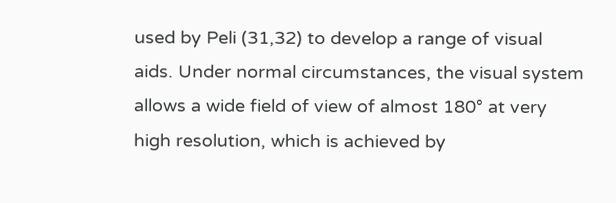used by Peli (31,32) to develop a range of visual aids. Under normal circumstances, the visual system allows a wide field of view of almost 180° at very high resolution, which is achieved by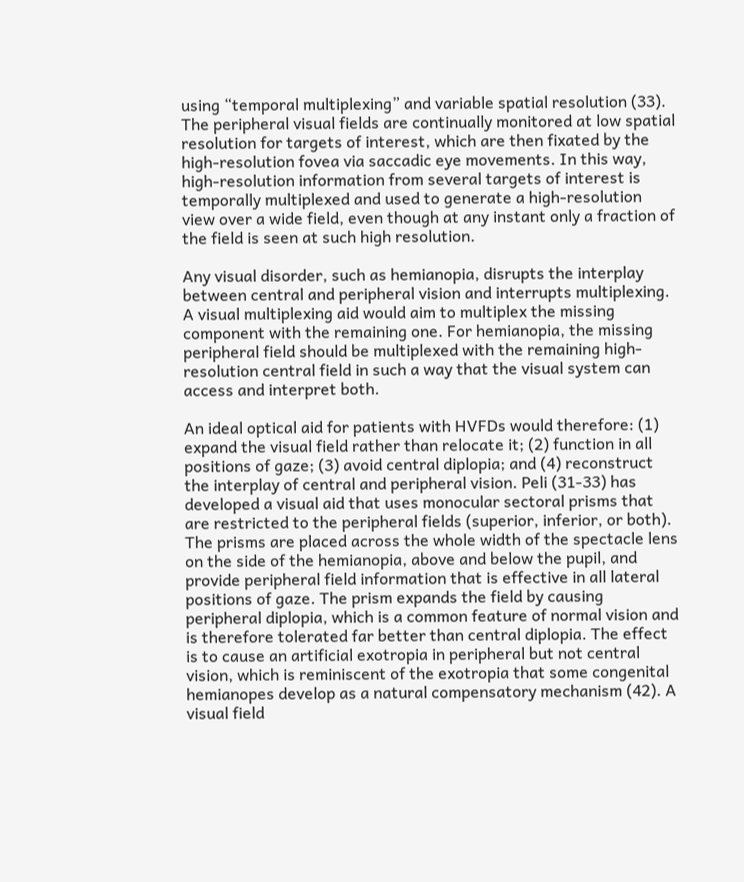using “temporal multiplexing” and variable spatial resolution (33). The peripheral visual fields are continually monitored at low spatial resolution for targets of interest, which are then fixated by the high-resolution fovea via saccadic eye movements. In this way, high-resolution information from several targets of interest is temporally multiplexed and used to generate a high-resolution view over a wide field, even though at any instant only a fraction of the field is seen at such high resolution.

Any visual disorder, such as hemianopia, disrupts the interplay between central and peripheral vision and interrupts multiplexing. A visual multiplexing aid would aim to multiplex the missing component with the remaining one. For hemianopia, the missing peripheral field should be multiplexed with the remaining high-resolution central field in such a way that the visual system can access and interpret both.

An ideal optical aid for patients with HVFDs would therefore: (1) expand the visual field rather than relocate it; (2) function in all positions of gaze; (3) avoid central diplopia; and (4) reconstruct the interplay of central and peripheral vision. Peli (31-33) has developed a visual aid that uses monocular sectoral prisms that are restricted to the peripheral fields (superior, inferior, or both). The prisms are placed across the whole width of the spectacle lens on the side of the hemianopia, above and below the pupil, and provide peripheral field information that is effective in all lateral positions of gaze. The prism expands the field by causing peripheral diplopia, which is a common feature of normal vision and is therefore tolerated far better than central diplopia. The effect is to cause an artificial exotropia in peripheral but not central vision, which is reminiscent of the exotropia that some congenital hemianopes develop as a natural compensatory mechanism (42). A visual field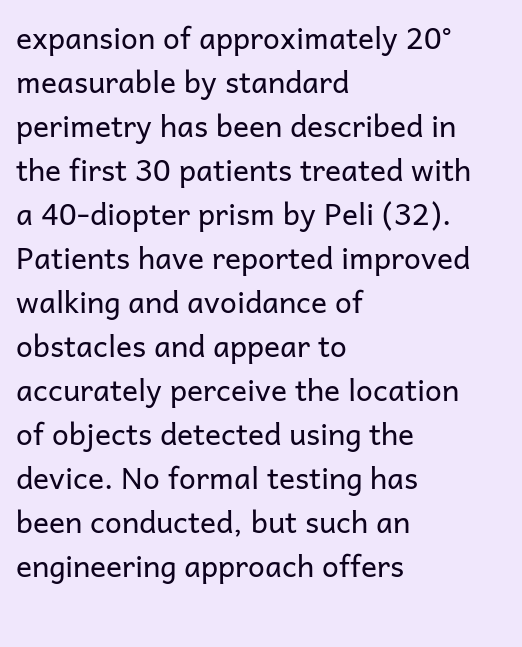expansion of approximately 20° measurable by standard perimetry has been described in the first 30 patients treated with a 40-diopter prism by Peli (32). Patients have reported improved walking and avoidance of obstacles and appear to accurately perceive the location of objects detected using the device. No formal testing has been conducted, but such an engineering approach offers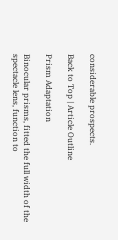considerable prospects.

Back to Top | Article Outline

Prism Adaptation

Binocular prisms, fitted the full width of the spectacle lens, function to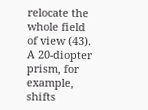relocate the whole field of view (43). A 20-diopter prism, for example, shifts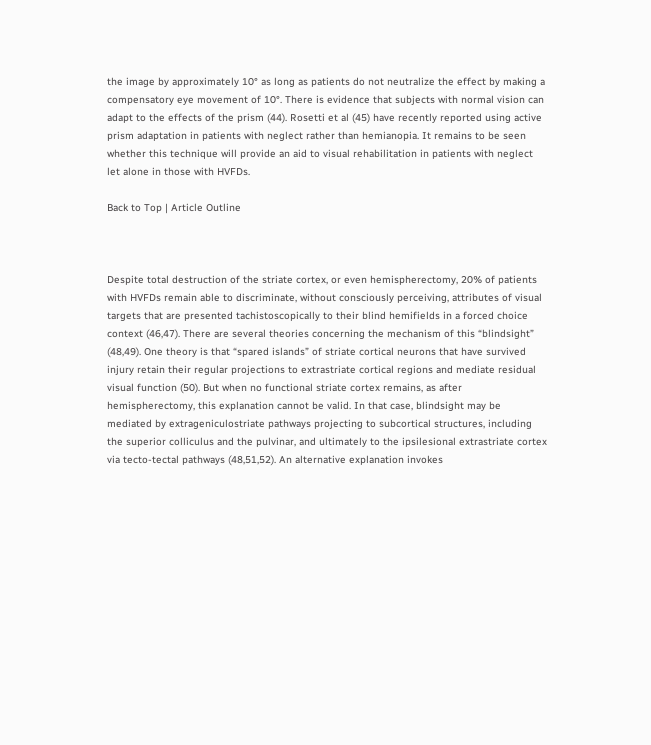the image by approximately 10° as long as patients do not neutralize the effect by making a compensatory eye movement of 10°. There is evidence that subjects with normal vision can adapt to the effects of the prism (44). Rosetti et al (45) have recently reported using active prism adaptation in patients with neglect rather than hemianopia. It remains to be seen whether this technique will provide an aid to visual rehabilitation in patients with neglect let alone in those with HVFDs.

Back to Top | Article Outline



Despite total destruction of the striate cortex, or even hemispherectomy, 20% of patients with HVFDs remain able to discriminate, without consciously perceiving, attributes of visual targets that are presented tachistoscopically to their blind hemifields in a forced choice context (46,47). There are several theories concerning the mechanism of this “blindsight” (48,49). One theory is that “spared islands” of striate cortical neurons that have survived injury retain their regular projections to extrastriate cortical regions and mediate residual visual function (50). But when no functional striate cortex remains, as after hemispherectomy, this explanation cannot be valid. In that case, blindsight may be mediated by extrageniculostriate pathways projecting to subcortical structures, including the superior colliculus and the pulvinar, and ultimately to the ipsilesional extrastriate cortex via tecto-tectal pathways (48,51,52). An alternative explanation invokes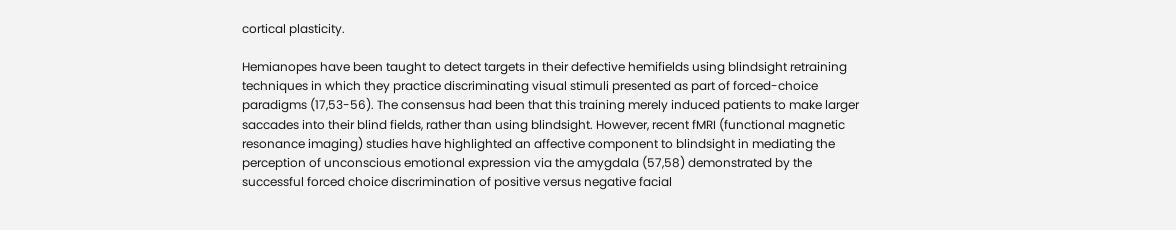cortical plasticity.

Hemianopes have been taught to detect targets in their defective hemifields using blindsight retraining techniques in which they practice discriminating visual stimuli presented as part of forced-choice paradigms (17,53-56). The consensus had been that this training merely induced patients to make larger saccades into their blind fields, rather than using blindsight. However, recent fMRI (functional magnetic resonance imaging) studies have highlighted an affective component to blindsight in mediating the perception of unconscious emotional expression via the amygdala (57,58) demonstrated by the successful forced choice discrimination of positive versus negative facial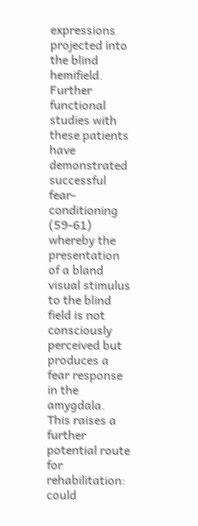expressions projected into the blind hemifield. Further functional studies with these patients have demonstrated successful fear-conditioning (59-61) whereby the presentation of a bland visual stimulus to the blind field is not consciously perceived but produces a fear response in the amygdala. This raises a further potential route for rehabilitation: could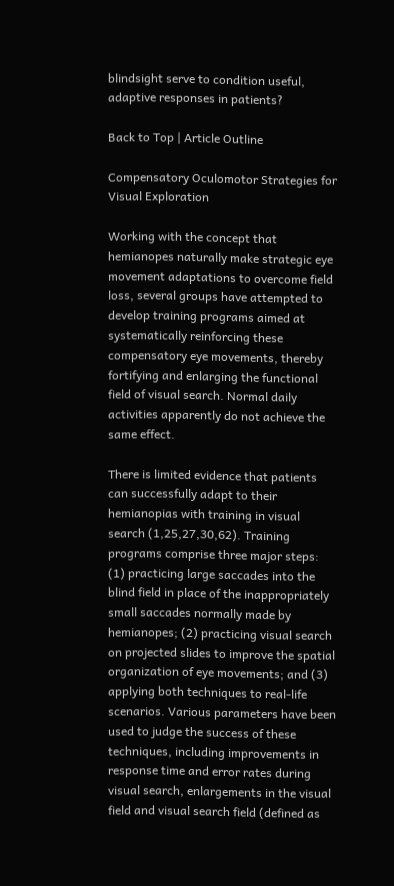blindsight serve to condition useful, adaptive responses in patients?

Back to Top | Article Outline

Compensatory Oculomotor Strategies for Visual Exploration

Working with the concept that hemianopes naturally make strategic eye movement adaptations to overcome field loss, several groups have attempted to develop training programs aimed at systematically reinforcing these compensatory eye movements, thereby fortifying and enlarging the functional field of visual search. Normal daily activities apparently do not achieve the same effect.

There is limited evidence that patients can successfully adapt to their hemianopias with training in visual search (1,25,27,30,62). Training programs comprise three major steps: (1) practicing large saccades into the blind field in place of the inappropriately small saccades normally made by hemianopes; (2) practicing visual search on projected slides to improve the spatial organization of eye movements; and (3) applying both techniques to real-life scenarios. Various parameters have been used to judge the success of these techniques, including improvements in response time and error rates during visual search, enlargements in the visual field and visual search field (defined as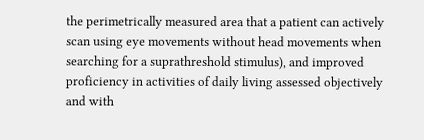the perimetrically measured area that a patient can actively scan using eye movements without head movements when searching for a suprathreshold stimulus), and improved proficiency in activities of daily living assessed objectively and with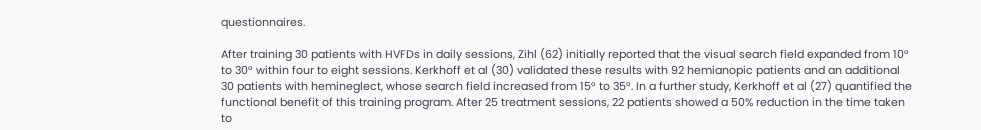questionnaires.

After training 30 patients with HVFDs in daily sessions, Zihl (62) initially reported that the visual search field expanded from 10° to 30° within four to eight sessions. Kerkhoff et al (30) validated these results with 92 hemianopic patients and an additional 30 patients with hemineglect, whose search field increased from 15° to 35°. In a further study, Kerkhoff et al (27) quantified the functional benefit of this training program. After 25 treatment sessions, 22 patients showed a 50% reduction in the time taken to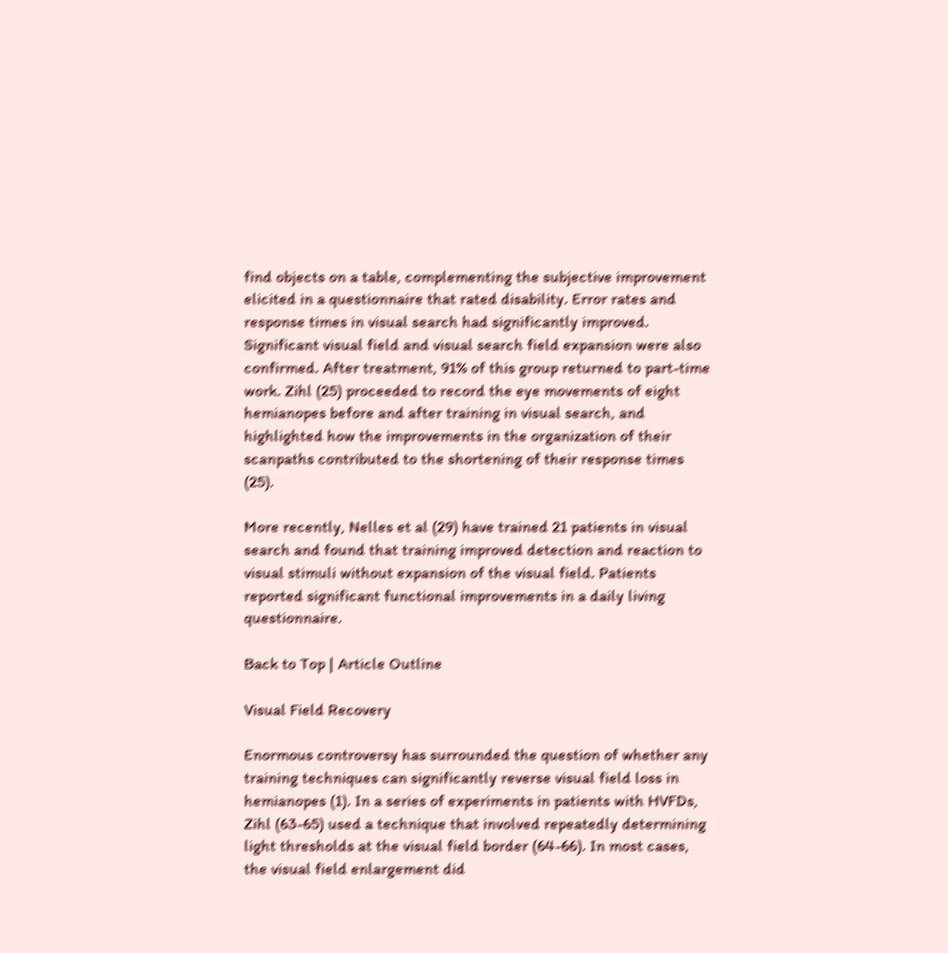find objects on a table, complementing the subjective improvement elicited in a questionnaire that rated disability. Error rates and response times in visual search had significantly improved. Significant visual field and visual search field expansion were also confirmed. After treatment, 91% of this group returned to part-time work. Zihl (25) proceeded to record the eye movements of eight hemianopes before and after training in visual search, and highlighted how the improvements in the organization of their scanpaths contributed to the shortening of their response times (25).

More recently, Nelles et al (29) have trained 21 patients in visual search and found that training improved detection and reaction to visual stimuli without expansion of the visual field. Patients reported significant functional improvements in a daily living questionnaire.

Back to Top | Article Outline

Visual Field Recovery

Enormous controversy has surrounded the question of whether any training techniques can significantly reverse visual field loss in hemianopes (1). In a series of experiments in patients with HVFDs, Zihl (63-65) used a technique that involved repeatedly determining light thresholds at the visual field border (64-66). In most cases, the visual field enlargement did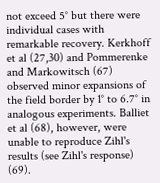not exceed 5° but there were individual cases with remarkable recovery. Kerkhoff et al (27,30) and Pommerenke and Markowitsch (67) observed minor expansions of the field border by 1° to 6.7° in analogous experiments. Balliet et al (68), however, were unable to reproduce Zihl's results (see Zihl's response) (69).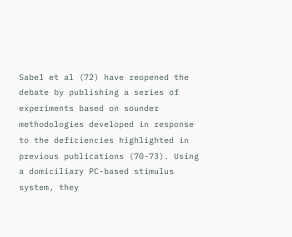Sabel et al (72) have reopened the debate by publishing a series of experiments based on sounder methodologies developed in response to the deficiencies highlighted in previous publications (70-73). Using a domiciliary PC-based stimulus system, they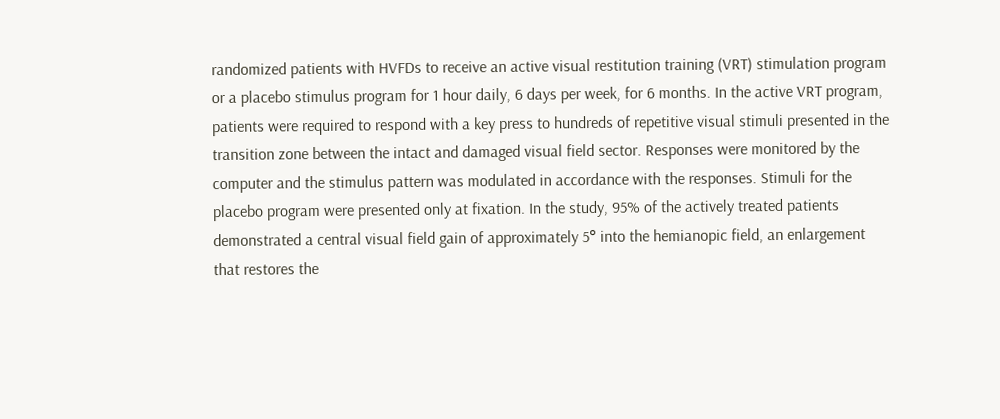randomized patients with HVFDs to receive an active visual restitution training (VRT) stimulation program or a placebo stimulus program for 1 hour daily, 6 days per week, for 6 months. In the active VRT program, patients were required to respond with a key press to hundreds of repetitive visual stimuli presented in the transition zone between the intact and damaged visual field sector. Responses were monitored by the computer and the stimulus pattern was modulated in accordance with the responses. Stimuli for the placebo program were presented only at fixation. In the study, 95% of the actively treated patients demonstrated a central visual field gain of approximately 5° into the hemianopic field, an enlargement that restores the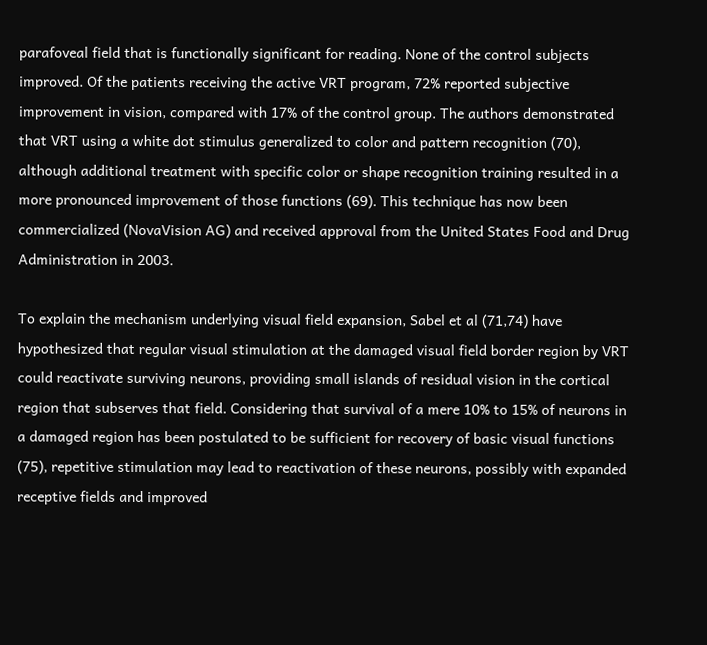parafoveal field that is functionally significant for reading. None of the control subjects improved. Of the patients receiving the active VRT program, 72% reported subjective improvement in vision, compared with 17% of the control group. The authors demonstrated that VRT using a white dot stimulus generalized to color and pattern recognition (70), although additional treatment with specific color or shape recognition training resulted in a more pronounced improvement of those functions (69). This technique has now been commercialized (NovaVision AG) and received approval from the United States Food and Drug Administration in 2003.

To explain the mechanism underlying visual field expansion, Sabel et al (71,74) have hypothesized that regular visual stimulation at the damaged visual field border region by VRT could reactivate surviving neurons, providing small islands of residual vision in the cortical region that subserves that field. Considering that survival of a mere 10% to 15% of neurons in a damaged region has been postulated to be sufficient for recovery of basic visual functions (75), repetitive stimulation may lead to reactivation of these neurons, possibly with expanded receptive fields and improved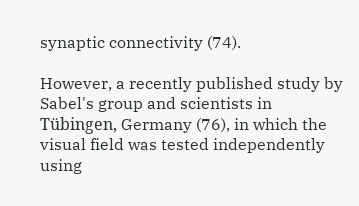synaptic connectivity (74).

However, a recently published study by Sabel's group and scientists in Tübingen, Germany (76), in which the visual field was tested independently using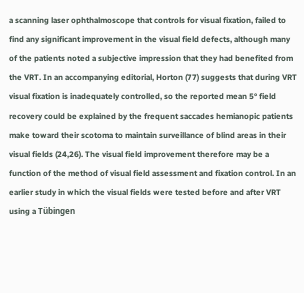a scanning laser ophthalmoscope that controls for visual fixation, failed to find any significant improvement in the visual field defects, although many of the patients noted a subjective impression that they had benefited from the VRT. In an accompanying editorial, Horton (77) suggests that during VRT visual fixation is inadequately controlled, so the reported mean 5° field recovery could be explained by the frequent saccades hemianopic patients make toward their scotoma to maintain surveillance of blind areas in their visual fields (24,26). The visual field improvement therefore may be a function of the method of visual field assessment and fixation control. In an earlier study in which the visual fields were tested before and after VRT using a Tübingen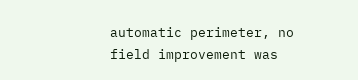automatic perimeter, no field improvement was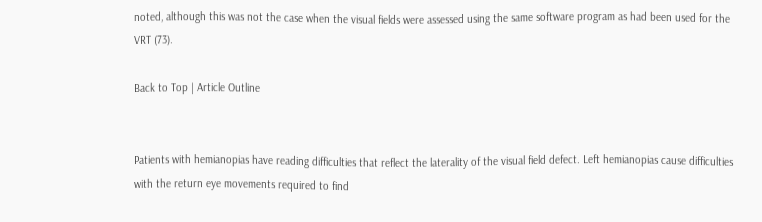noted, although this was not the case when the visual fields were assessed using the same software program as had been used for the VRT (73).

Back to Top | Article Outline


Patients with hemianopias have reading difficulties that reflect the laterality of the visual field defect. Left hemianopias cause difficulties with the return eye movements required to find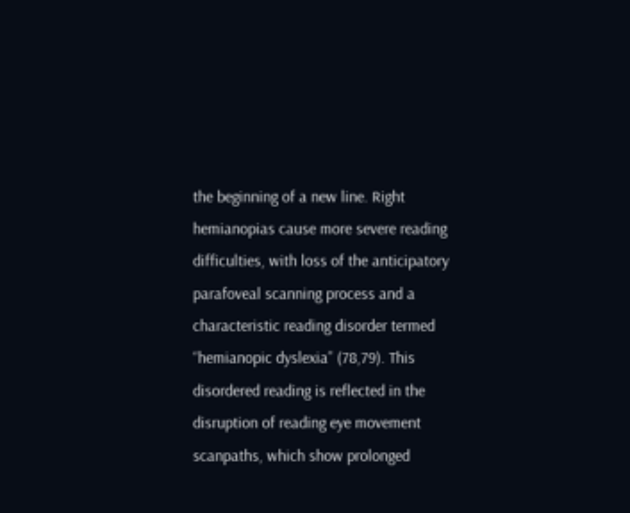the beginning of a new line. Right hemianopias cause more severe reading difficulties, with loss of the anticipatory parafoveal scanning process and a characteristic reading disorder termed “hemianopic dyslexia” (78,79). This disordered reading is reflected in the disruption of reading eye movement scanpaths, which show prolonged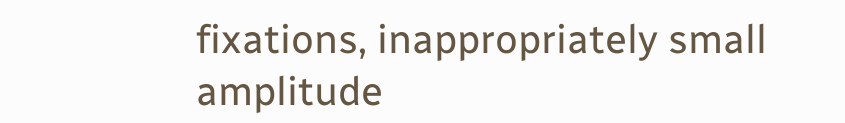fixations, inappropriately small amplitude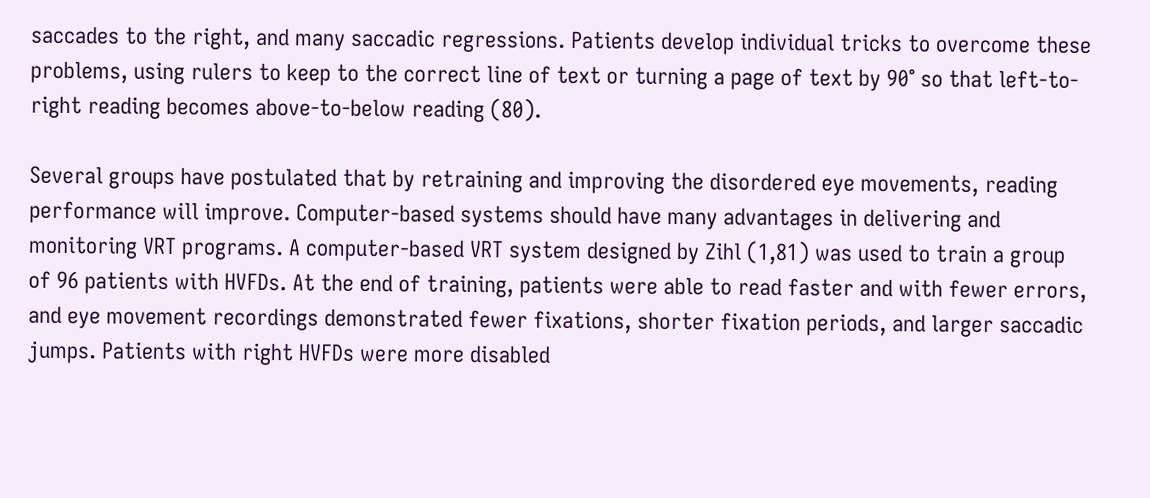saccades to the right, and many saccadic regressions. Patients develop individual tricks to overcome these problems, using rulers to keep to the correct line of text or turning a page of text by 90° so that left-to-right reading becomes above-to-below reading (80).

Several groups have postulated that by retraining and improving the disordered eye movements, reading performance will improve. Computer-based systems should have many advantages in delivering and monitoring VRT programs. A computer-based VRT system designed by Zihl (1,81) was used to train a group of 96 patients with HVFDs. At the end of training, patients were able to read faster and with fewer errors, and eye movement recordings demonstrated fewer fixations, shorter fixation periods, and larger saccadic jumps. Patients with right HVFDs were more disabled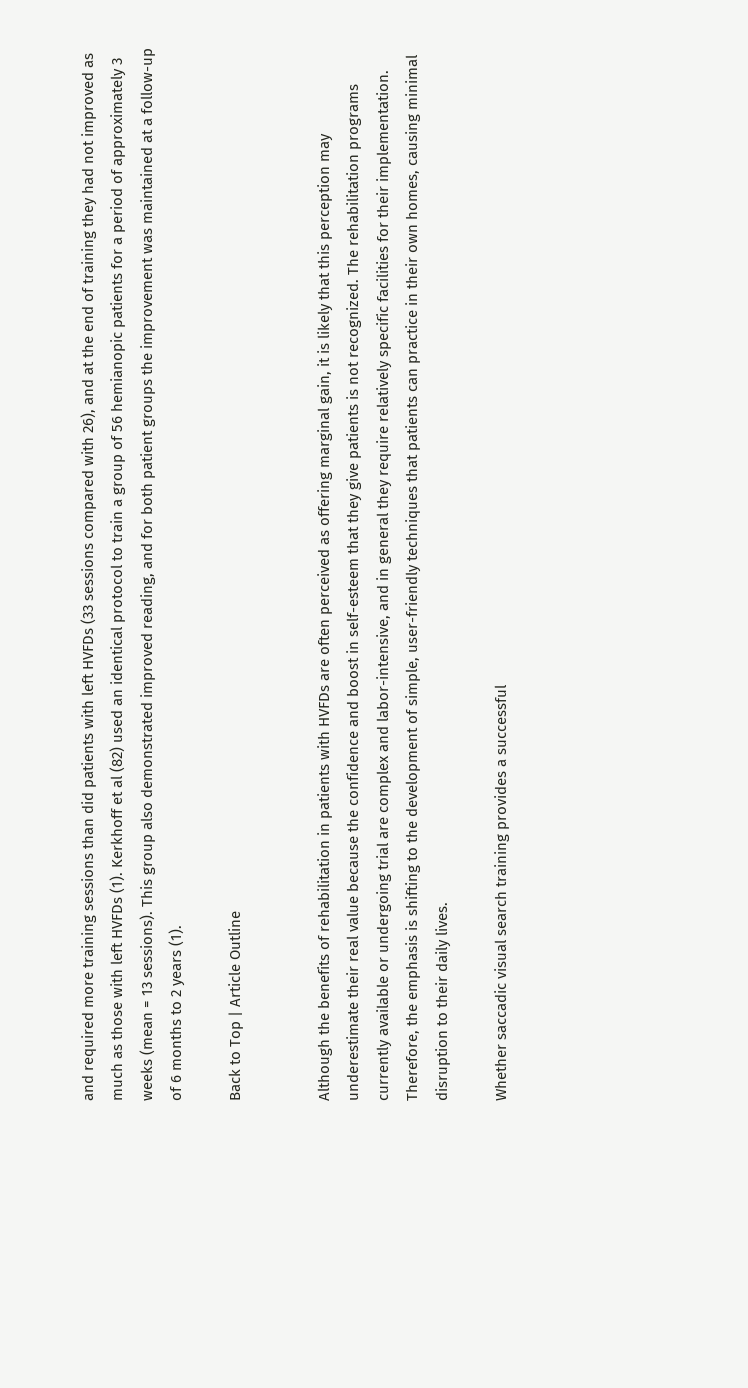and required more training sessions than did patients with left HVFDs (33 sessions compared with 26), and at the end of training they had not improved as much as those with left HVFDs (1). Kerkhoff et al (82) used an identical protocol to train a group of 56 hemianopic patients for a period of approximately 3 weeks (mean = 13 sessions). This group also demonstrated improved reading, and for both patient groups the improvement was maintained at a follow-up of 6 months to 2 years (1).

Back to Top | Article Outline


Although the benefits of rehabilitation in patients with HVFDs are often perceived as offering marginal gain, it is likely that this perception may underestimate their real value because the confidence and boost in self-esteem that they give patients is not recognized. The rehabilitation programs currently available or undergoing trial are complex and labor-intensive, and in general they require relatively specific facilities for their implementation. Therefore, the emphasis is shifting to the development of simple, user-friendly techniques that patients can practice in their own homes, causing minimal disruption to their daily lives.

Whether saccadic visual search training provides a successful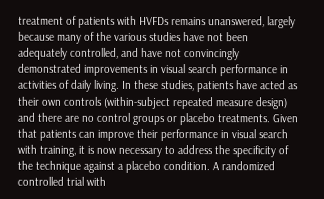treatment of patients with HVFDs remains unanswered, largely because many of the various studies have not been adequately controlled, and have not convincingly demonstrated improvements in visual search performance in activities of daily living. In these studies, patients have acted as their own controls (within-subject repeated measure design) and there are no control groups or placebo treatments. Given that patients can improve their performance in visual search with training, it is now necessary to address the specificity of the technique against a placebo condition. A randomized controlled trial with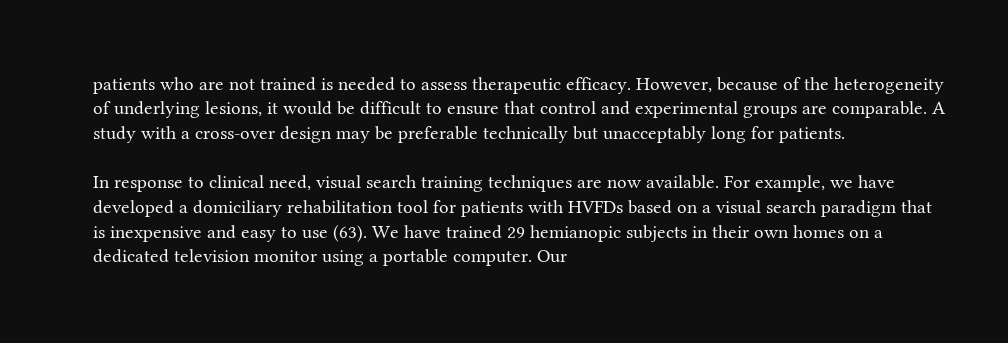patients who are not trained is needed to assess therapeutic efficacy. However, because of the heterogeneity of underlying lesions, it would be difficult to ensure that control and experimental groups are comparable. A study with a cross-over design may be preferable technically but unacceptably long for patients.

In response to clinical need, visual search training techniques are now available. For example, we have developed a domiciliary rehabilitation tool for patients with HVFDs based on a visual search paradigm that is inexpensive and easy to use (63). We have trained 29 hemianopic subjects in their own homes on a dedicated television monitor using a portable computer. Our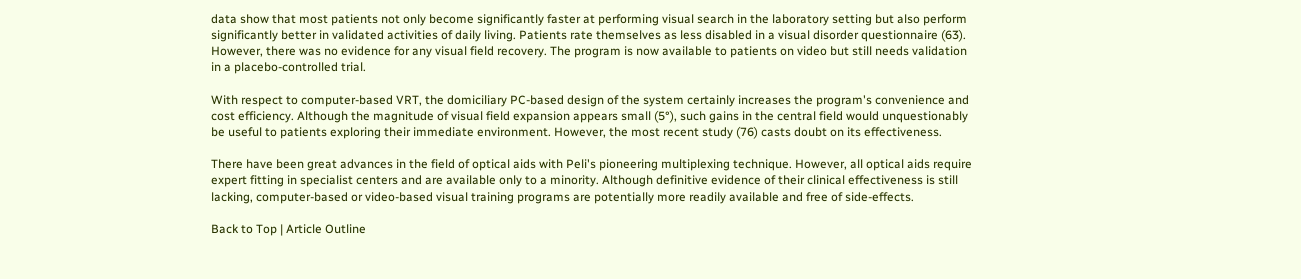data show that most patients not only become significantly faster at performing visual search in the laboratory setting but also perform significantly better in validated activities of daily living. Patients rate themselves as less disabled in a visual disorder questionnaire (63). However, there was no evidence for any visual field recovery. The program is now available to patients on video but still needs validation in a placebo-controlled trial.

With respect to computer-based VRT, the domiciliary PC-based design of the system certainly increases the program's convenience and cost efficiency. Although the magnitude of visual field expansion appears small (5°), such gains in the central field would unquestionably be useful to patients exploring their immediate environment. However, the most recent study (76) casts doubt on its effectiveness.

There have been great advances in the field of optical aids with Peli's pioneering multiplexing technique. However, all optical aids require expert fitting in specialist centers and are available only to a minority. Although definitive evidence of their clinical effectiveness is still lacking, computer-based or video-based visual training programs are potentially more readily available and free of side-effects.

Back to Top | Article Outline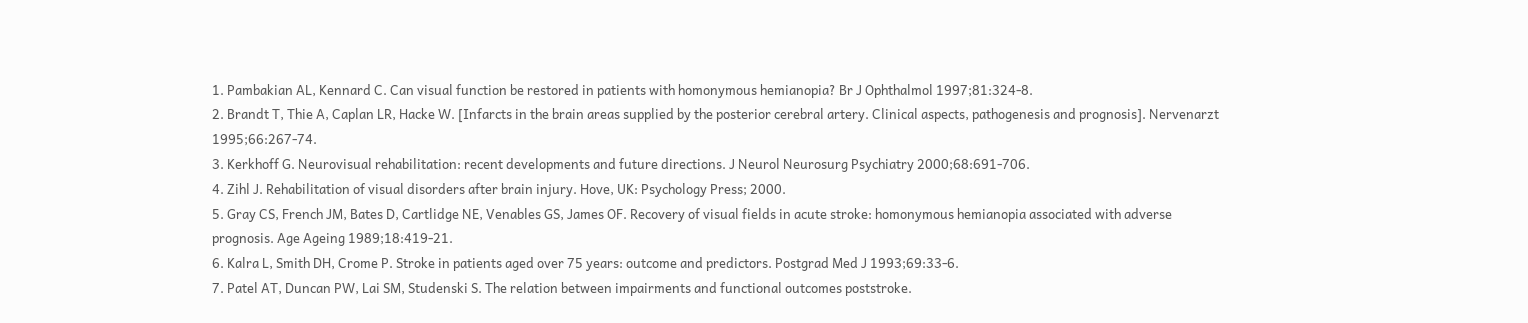1. Pambakian AL, Kennard C. Can visual function be restored in patients with homonymous hemianopia? Br J Ophthalmol 1997;81:324-8.
2. Brandt T, Thie A, Caplan LR, Hacke W. [Infarcts in the brain areas supplied by the posterior cerebral artery. Clinical aspects, pathogenesis and prognosis]. Nervenarzt 1995;66:267-74.
3. Kerkhoff G. Neurovisual rehabilitation: recent developments and future directions. J Neurol Neurosurg Psychiatry 2000;68:691-706.
4. Zihl J. Rehabilitation of visual disorders after brain injury. Hove, UK: Psychology Press; 2000.
5. Gray CS, French JM, Bates D, Cartlidge NE, Venables GS, James OF. Recovery of visual fields in acute stroke: homonymous hemianopia associated with adverse prognosis. Age Ageing 1989;18:419-21.
6. Kalra L, Smith DH, Crome P. Stroke in patients aged over 75 years: outcome and predictors. Postgrad Med J 1993;69:33-6.
7. Patel AT, Duncan PW, Lai SM, Studenski S. The relation between impairments and functional outcomes poststroke.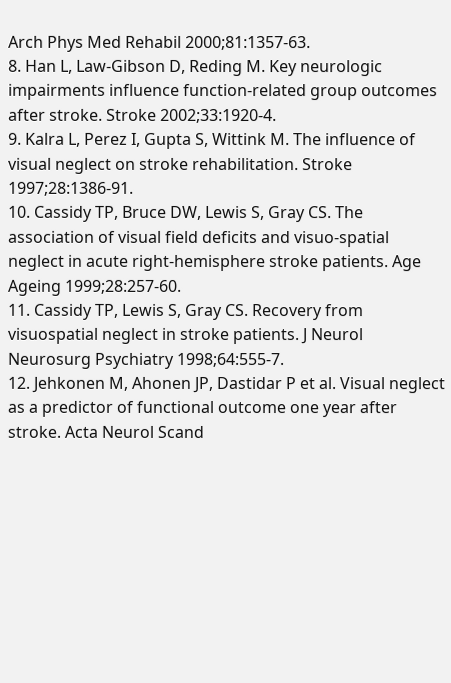Arch Phys Med Rehabil 2000;81:1357-63.
8. Han L, Law-Gibson D, Reding M. Key neurologic impairments influence function-related group outcomes after stroke. Stroke 2002;33:1920-4.
9. Kalra L, Perez I, Gupta S, Wittink M. The influence of visual neglect on stroke rehabilitation. Stroke 1997;28:1386-91.
10. Cassidy TP, Bruce DW, Lewis S, Gray CS. The association of visual field deficits and visuo-spatial neglect in acute right-hemisphere stroke patients. Age Ageing 1999;28:257-60.
11. Cassidy TP, Lewis S, Gray CS. Recovery from visuospatial neglect in stroke patients. J Neurol Neurosurg Psychiatry 1998;64:555-7.
12. Jehkonen M, Ahonen JP, Dastidar P et al. Visual neglect as a predictor of functional outcome one year after stroke. Acta Neurol Scand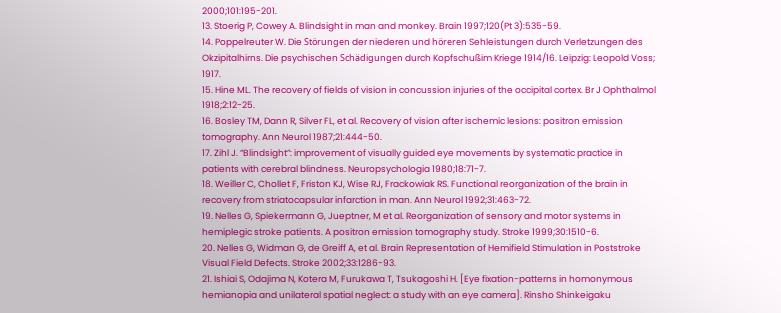2000;101:195-201.
13. Stoerig P, Cowey A. Blindsight in man and monkey. Brain 1997;120(Pt 3):535-59.
14. Poppelreuter W. Die Störungen der niederen und höreren Sehleistungen durch Verletzungen des Okzipitalhirns. Die psychischen Schädigungen durch Kopfschußim Kriege 1914/16. Leipzig: Leopold Voss; 1917.
15. Hine ML. The recovery of fields of vision in concussion injuries of the occipital cortex. Br J Ophthalmol 1918;2:12-25.
16. Bosley TM, Dann R, Silver FL, et al. Recovery of vision after ischemic lesions: positron emission tomography. Ann Neurol 1987;21:444-50.
17. Zihl J. “Blindsight”: improvement of visually guided eye movements by systematic practice in patients with cerebral blindness. Neuropsychologia 1980;18:71-7.
18. Weiller C, Chollet F, Friston KJ, Wise RJ, Frackowiak RS. Functional reorganization of the brain in recovery from striatocapsular infarction in man. Ann Neurol 1992;31:463-72.
19. Nelles G, Spiekermann G, Jueptner, M et al. Reorganization of sensory and motor systems in hemiplegic stroke patients. A positron emission tomography study. Stroke 1999;30:1510-6.
20. Nelles G, Widman G, de Greiff A, et al. Brain Representation of Hemifield Stimulation in Poststroke Visual Field Defects. Stroke 2002;33:1286-93.
21. Ishiai S, Odajima N, Kotera M, Furukawa T, Tsukagoshi H. [Eye fixation-patterns in homonymous hemianopia and unilateral spatial neglect: a study with an eye camera]. Rinsho Shinkeigaku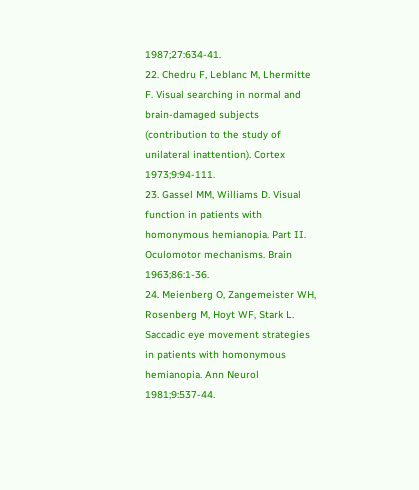1987;27:634-41.
22. Chedru F, Leblanc M, Lhermitte F. Visual searching in normal and brain-damaged subjects (contribution to the study of unilateral inattention). Cortex 1973;9:94-111.
23. Gassel MM, Williams D. Visual function in patients with homonymous hemianopia. Part II. Oculomotor mechanisms. Brain 1963;86:1-36.
24. Meienberg O, Zangemeister WH, Rosenberg M, Hoyt WF, Stark L. Saccadic eye movement strategies in patients with homonymous hemianopia. Ann Neurol 1981;9:537-44.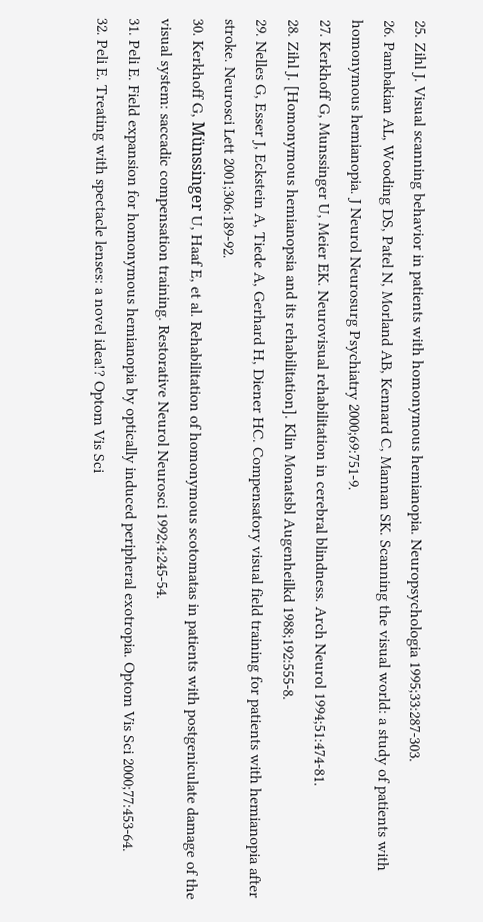25. Zihl J. Visual scanning behavior in patients with homonymous hemianopia. Neuropsychologia 1995;33:287-303.
26. Pambakian AL, Wooding DS, Patel N, Morland AB, Kennard C, Mannan SK. Scanning the visual world: a study of patients with homonymous hemianopia. J Neurol Neurosurg Psychiatry 2000;69:751-9.
27. Kerkhoff G, Munssinger U, Meier EK. Neurovisual rehabilitation in cerebral blindness. Arch Neurol 1994;51:474-81.
28. Zihl J. [Homonymous hemianopsia and its rehabilitation]. Klin Monatsbl Augenheilkd 1988;192:555-8.
29. Nelles G, Esser J, Eckstein A, Tiede A, Gerhard H, Diener HC. Compensatory visual field training for patients with hemianopia after stroke. Neurosci Lett 2001;306:189-92.
30. Kerkhoff G, Münssinger U, Haaf E, et al. Rehabilitation of homonymous scotomatas in patients with postgeniculate damage of the visual system: saccadic compensation training. Restorative Neurol Neurosci 1992;4:245-54.
31. Peli E. Field expansion for homonymous hemianopia by optically induced peripheral exotropia. Optom Vis Sci 2000;77:453-64.
32. Peli E. Treating with spectacle lenses: a novel idea!? Optom Vis Sci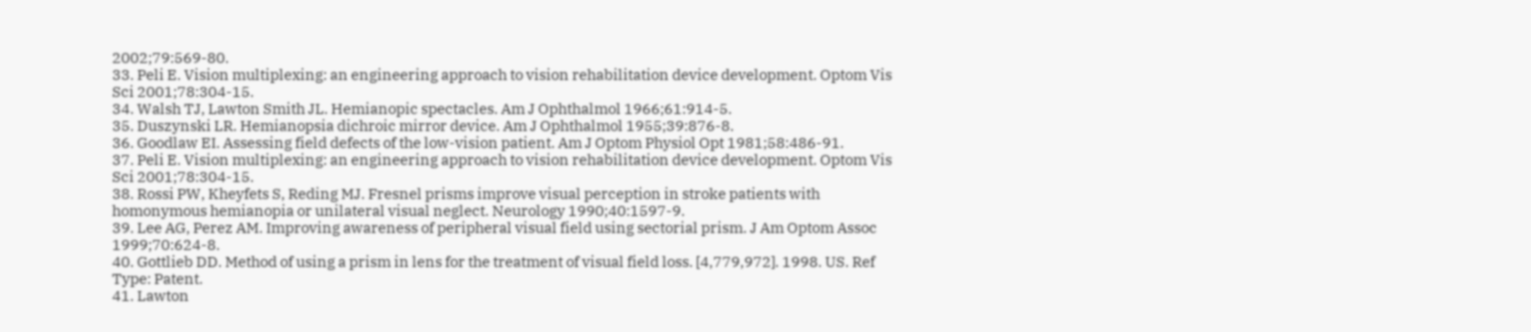2002;79:569-80.
33. Peli E. Vision multiplexing: an engineering approach to vision rehabilitation device development. Optom Vis Sci 2001;78:304-15.
34. Walsh TJ, Lawton Smith JL. Hemianopic spectacles. Am J Ophthalmol 1966;61:914-5.
35. Duszynski LR. Hemianopsia dichroic mirror device. Am J Ophthalmol 1955;39:876-8.
36. Goodlaw EI. Assessing field defects of the low-vision patient. Am J Optom Physiol Opt 1981;58:486-91.
37. Peli E. Vision multiplexing: an engineering approach to vision rehabilitation device development. Optom Vis Sci 2001;78:304-15.
38. Rossi PW, Kheyfets S, Reding MJ. Fresnel prisms improve visual perception in stroke patients with homonymous hemianopia or unilateral visual neglect. Neurology 1990;40:1597-9.
39. Lee AG, Perez AM. Improving awareness of peripheral visual field using sectorial prism. J Am Optom Assoc 1999;70:624-8.
40. Gottlieb DD. Method of using a prism in lens for the treatment of visual field loss. [4,779,972]. 1998. US. Ref Type: Patent.
41. Lawton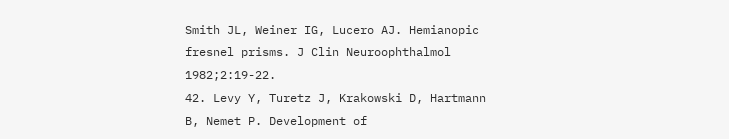Smith JL, Weiner IG, Lucero AJ. Hemianopic fresnel prisms. J Clin Neuroophthalmol 1982;2:19-22.
42. Levy Y, Turetz J, Krakowski D, Hartmann B, Nemet P. Development of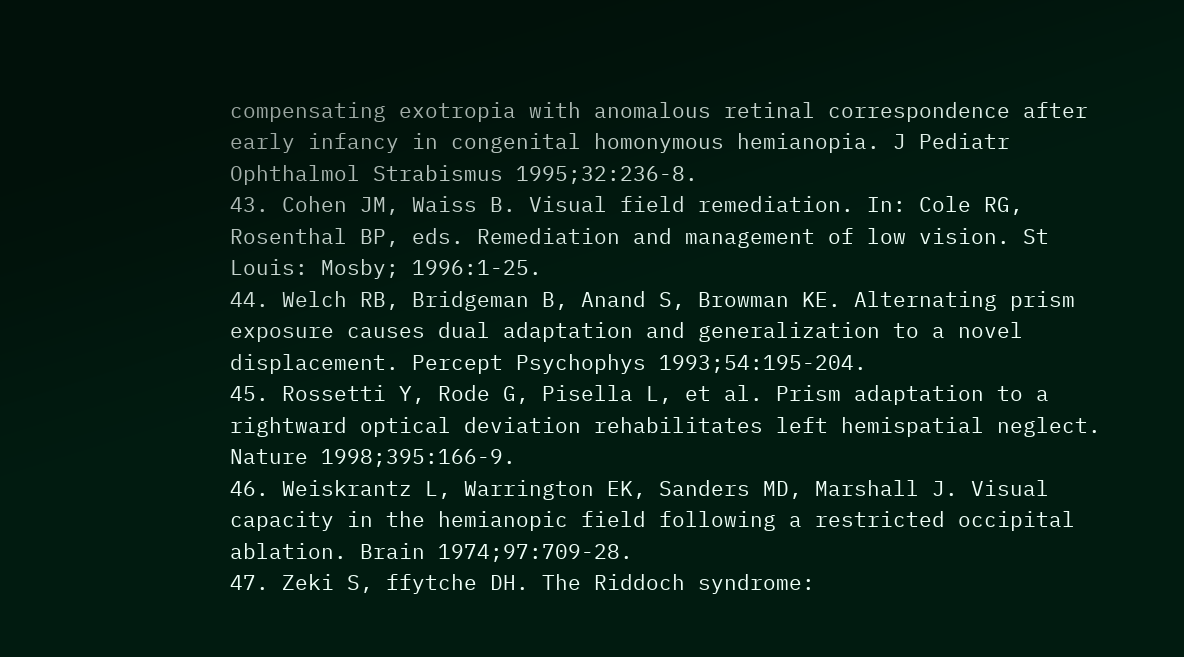compensating exotropia with anomalous retinal correspondence after early infancy in congenital homonymous hemianopia. J Pediatr Ophthalmol Strabismus 1995;32:236-8.
43. Cohen JM, Waiss B. Visual field remediation. In: Cole RG, Rosenthal BP, eds. Remediation and management of low vision. St Louis: Mosby; 1996:1-25.
44. Welch RB, Bridgeman B, Anand S, Browman KE. Alternating prism exposure causes dual adaptation and generalization to a novel displacement. Percept Psychophys 1993;54:195-204.
45. Rossetti Y, Rode G, Pisella L, et al. Prism adaptation to a rightward optical deviation rehabilitates left hemispatial neglect. Nature 1998;395:166-9.
46. Weiskrantz L, Warrington EK, Sanders MD, Marshall J. Visual capacity in the hemianopic field following a restricted occipital ablation. Brain 1974;97:709-28.
47. Zeki S, ffytche DH. The Riddoch syndrome: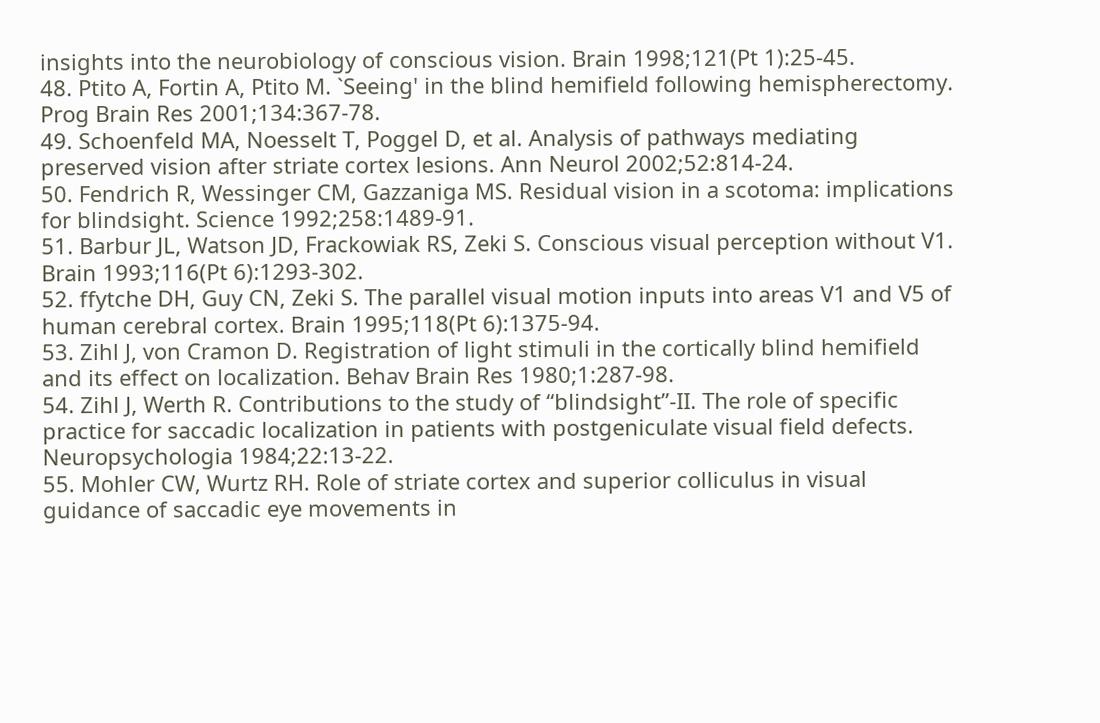insights into the neurobiology of conscious vision. Brain 1998;121(Pt 1):25-45.
48. Ptito A, Fortin A, Ptito M. `Seeing' in the blind hemifield following hemispherectomy. Prog Brain Res 2001;134:367-78.
49. Schoenfeld MA, Noesselt T, Poggel D, et al. Analysis of pathways mediating preserved vision after striate cortex lesions. Ann Neurol 2002;52:814-24.
50. Fendrich R, Wessinger CM, Gazzaniga MS. Residual vision in a scotoma: implications for blindsight. Science 1992;258:1489-91.
51. Barbur JL, Watson JD, Frackowiak RS, Zeki S. Conscious visual perception without V1. Brain 1993;116(Pt 6):1293-302.
52. ffytche DH, Guy CN, Zeki S. The parallel visual motion inputs into areas V1 and V5 of human cerebral cortex. Brain 1995;118(Pt 6):1375-94.
53. Zihl J, von Cramon D. Registration of light stimuli in the cortically blind hemifield and its effect on localization. Behav Brain Res 1980;1:287-98.
54. Zihl J, Werth R. Contributions to the study of “blindsight”-II. The role of specific practice for saccadic localization in patients with postgeniculate visual field defects. Neuropsychologia 1984;22:13-22.
55. Mohler CW, Wurtz RH. Role of striate cortex and superior colliculus in visual guidance of saccadic eye movements in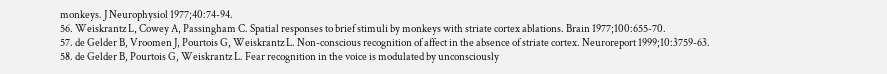monkeys. J Neurophysiol 1977;40:74-94.
56. Weiskrantz L, Cowey A, Passingham C. Spatial responses to brief stimuli by monkeys with striate cortex ablations. Brain 1977;100:655-70.
57. de Gelder B, Vroomen J, Pourtois G, Weiskrantz L. Non-conscious recognition of affect in the absence of striate cortex. Neuroreport 1999;10:3759-63.
58. de Gelder B, Pourtois G, Weiskrantz L. Fear recognition in the voice is modulated by unconsciously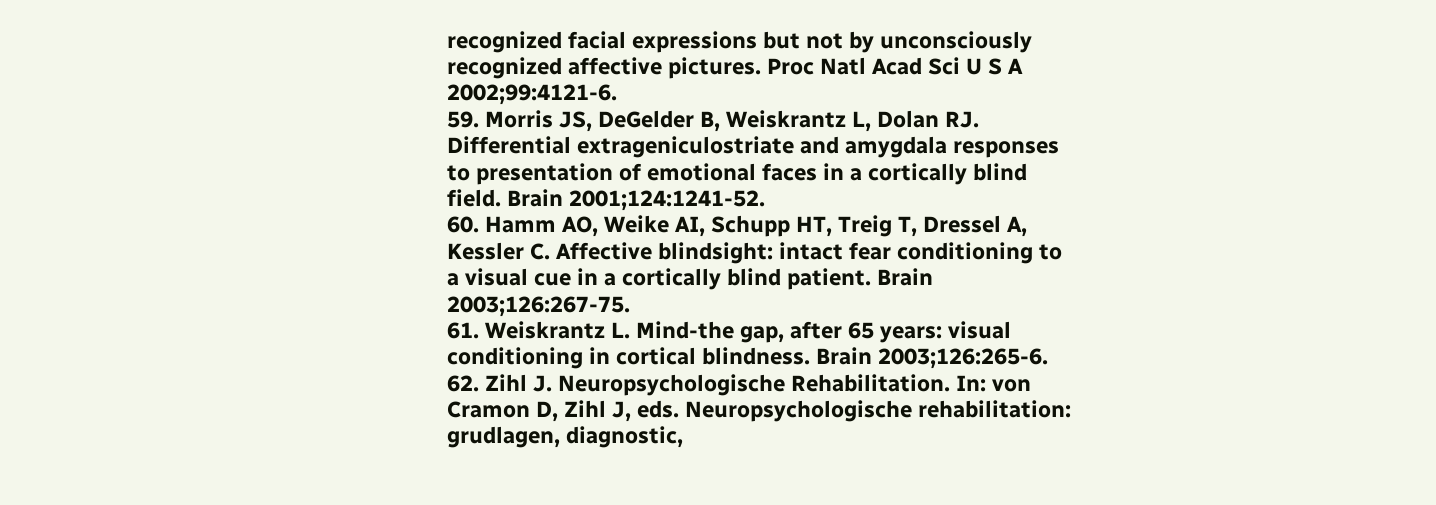recognized facial expressions but not by unconsciously recognized affective pictures. Proc Natl Acad Sci U S A 2002;99:4121-6.
59. Morris JS, DeGelder B, Weiskrantz L, Dolan RJ. Differential extrageniculostriate and amygdala responses to presentation of emotional faces in a cortically blind field. Brain 2001;124:1241-52.
60. Hamm AO, Weike AI, Schupp HT, Treig T, Dressel A, Kessler C. Affective blindsight: intact fear conditioning to a visual cue in a cortically blind patient. Brain 2003;126:267-75.
61. Weiskrantz L. Mind-the gap, after 65 years: visual conditioning in cortical blindness. Brain 2003;126:265-6.
62. Zihl J. Neuropsychologische Rehabilitation. In: von Cramon D, Zihl J, eds. Neuropsychologische rehabilitation: grudlagen, diagnostic,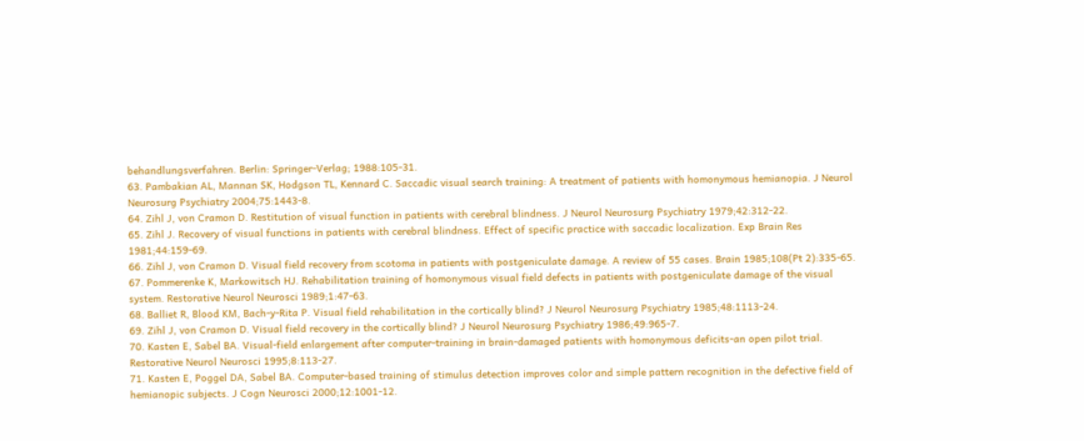behandlungsverfahren. Berlin: Springer-Verlag; 1988:105-31.
63. Pambakian AL, Mannan SK, Hodgson TL, Kennard C. Saccadic visual search training: A treatment of patients with homonymous hemianopia. J Neurol Neurosurg Psychiatry 2004;75:1443-8.
64. Zihl J, von Cramon D. Restitution of visual function in patients with cerebral blindness. J Neurol Neurosurg Psychiatry 1979;42:312-22.
65. Zihl J. Recovery of visual functions in patients with cerebral blindness. Effect of specific practice with saccadic localization. Exp Brain Res 1981;44:159-69.
66. Zihl J, von Cramon D. Visual field recovery from scotoma in patients with postgeniculate damage. A review of 55 cases. Brain 1985;108(Pt 2):335-65.
67. Pommerenke K, Markowitsch HJ. Rehabilitation training of homonymous visual field defects in patients with postgeniculate damage of the visual system. Restorative Neurol Neurosci 1989;1:47-63.
68. Balliet R, Blood KM, Bach-y-Rita P. Visual field rehabilitation in the cortically blind? J Neurol Neurosurg Psychiatry 1985;48:1113-24.
69. Zihl J, von Cramon D. Visual field recovery in the cortically blind? J Neurol Neurosurg Psychiatry 1986;49:965-7.
70. Kasten E, Sabel BA. Visual-field enlargement after computer-training in brain-damaged patients with homonymous deficits-an open pilot trial. Restorative Neurol Neurosci 1995;8:113-27.
71. Kasten E, Poggel DA, Sabel BA. Computer-based training of stimulus detection improves color and simple pattern recognition in the defective field of hemianopic subjects. J Cogn Neurosci 2000;12:1001-12.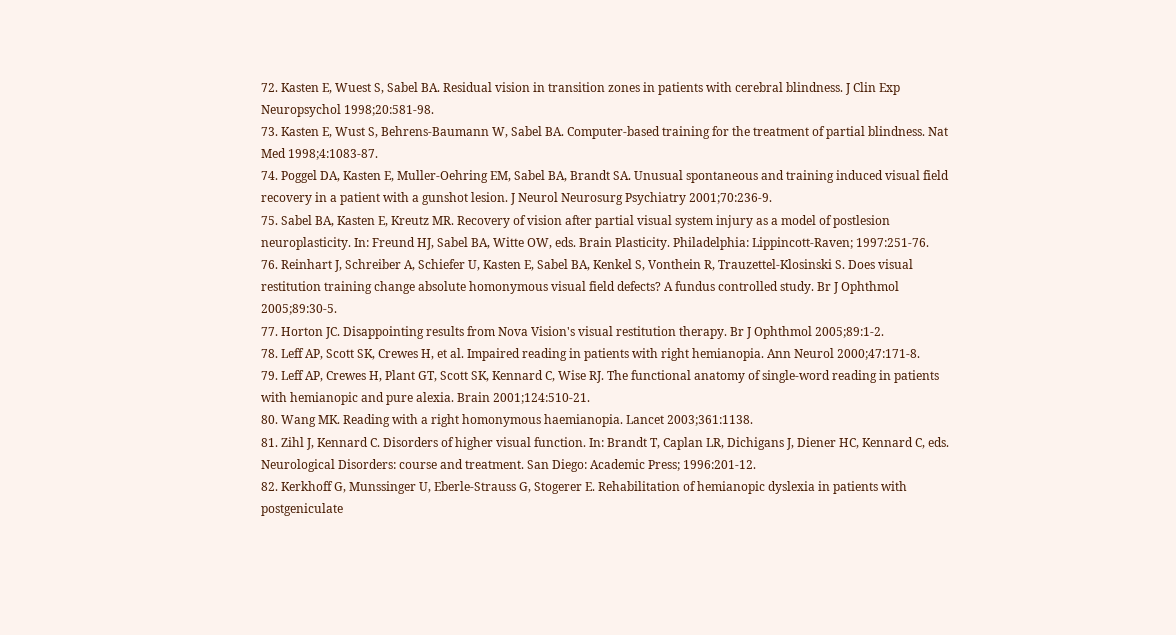72. Kasten E, Wuest S, Sabel BA. Residual vision in transition zones in patients with cerebral blindness. J Clin Exp Neuropsychol 1998;20:581-98.
73. Kasten E, Wust S, Behrens-Baumann W, Sabel BA. Computer-based training for the treatment of partial blindness. Nat Med 1998;4:1083-87.
74. Poggel DA, Kasten E, Muller-Oehring EM, Sabel BA, Brandt SA. Unusual spontaneous and training induced visual field recovery in a patient with a gunshot lesion. J Neurol Neurosurg Psychiatry 2001;70:236-9.
75. Sabel BA, Kasten E, Kreutz MR. Recovery of vision after partial visual system injury as a model of postlesion neuroplasticity. In: Freund HJ, Sabel BA, Witte OW, eds. Brain Plasticity. Philadelphia: Lippincott-Raven; 1997:251-76.
76. Reinhart J, Schreiber A, Schiefer U, Kasten E, Sabel BA, Kenkel S, Vonthein R, Trauzettel-Klosinski S. Does visual restitution training change absolute homonymous visual field defects? A fundus controlled study. Br J Ophthmol 2005;89:30-5.
77. Horton JC. Disappointing results from Nova Vision's visual restitution therapy. Br J Ophthmol 2005;89:1-2.
78. Leff AP, Scott SK, Crewes H, et al. Impaired reading in patients with right hemianopia. Ann Neurol 2000;47:171-8.
79. Leff AP, Crewes H, Plant GT, Scott SK, Kennard C, Wise RJ. The functional anatomy of single-word reading in patients with hemianopic and pure alexia. Brain 2001;124:510-21.
80. Wang MK. Reading with a right homonymous haemianopia. Lancet 2003;361:1138.
81. Zihl J, Kennard C. Disorders of higher visual function. In: Brandt T, Caplan LR, Dichigans J, Diener HC, Kennard C, eds. Neurological Disorders: course and treatment. San Diego: Academic Press; 1996:201-12.
82. Kerkhoff G, Munssinger U, Eberle-Strauss G, Stogerer E. Rehabilitation of hemianopic dyslexia in patients with postgeniculate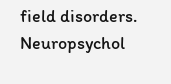field disorders. Neuropsychol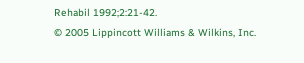Rehabil 1992;2:21-42.
© 2005 Lippincott Williams & Wilkins, Inc.